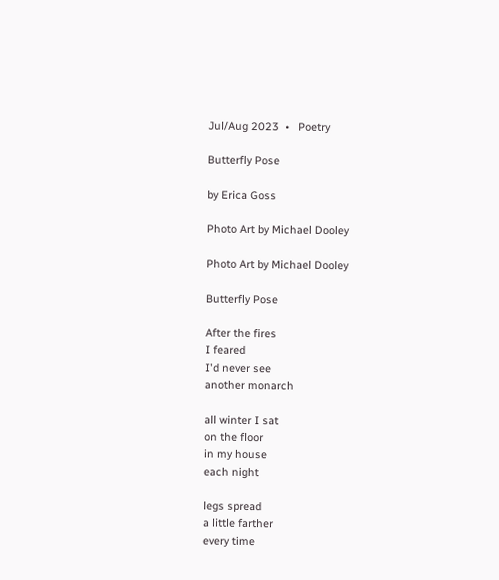Jul/Aug 2023  •   Poetry

Butterfly Pose

by Erica Goss

Photo Art by Michael Dooley

Photo Art by Michael Dooley

Butterfly Pose

After the fires
I feared
I'd never see
another monarch

all winter I sat
on the floor
in my house
each night

legs spread
a little farther
every time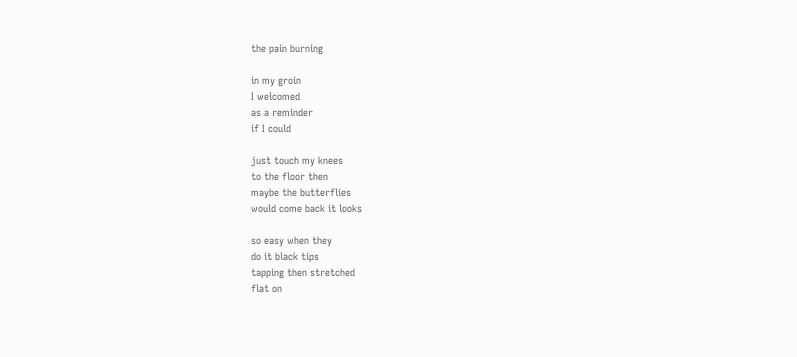the pain burning

in my groin
I welcomed
as a reminder
if I could

just touch my knees
to the floor then
maybe the butterflies
would come back it looks

so easy when they
do it black tips
tapping then stretched
flat on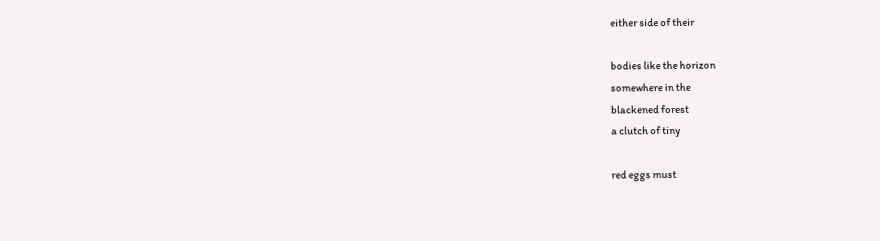either side of their

bodies like the horizon
somewhere in the
blackened forest
a clutch of tiny

red eggs must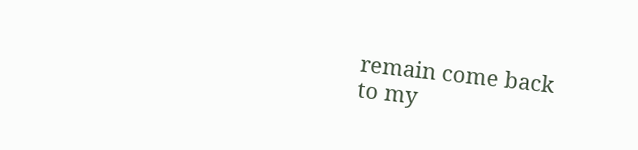remain come back
to my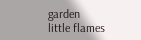garden
little flames